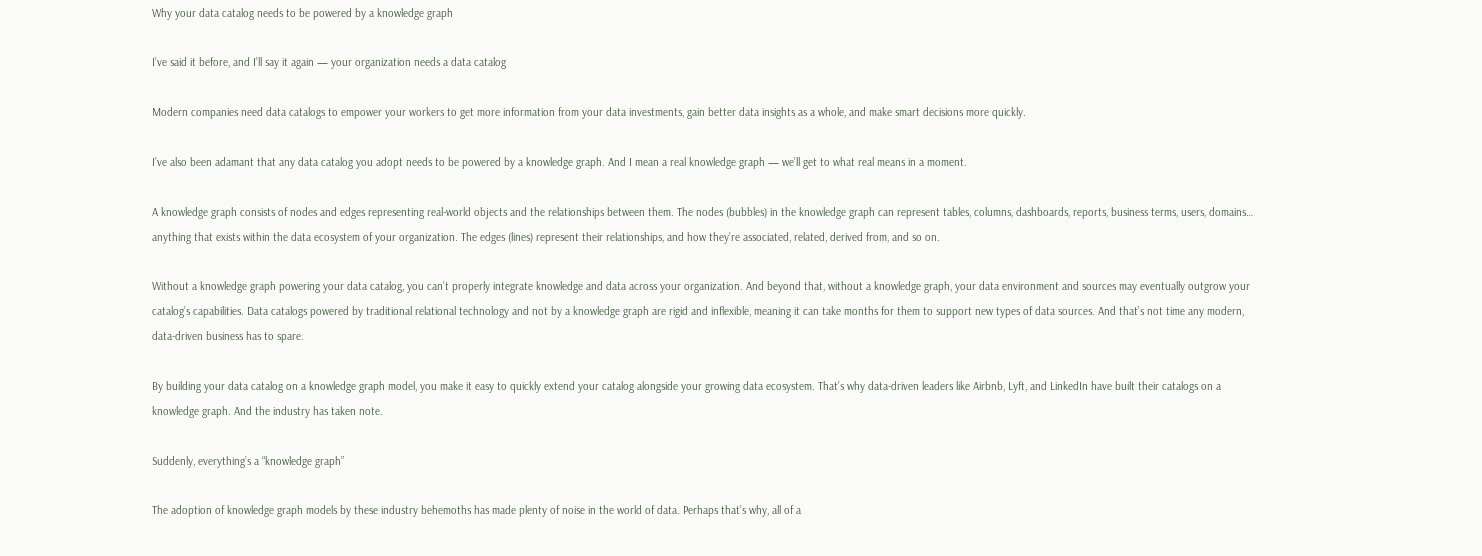Why your data catalog needs to be powered by a knowledge graph

I’ve said it before, and I’ll say it again — your organization needs a data catalog

Modern companies need data catalogs to empower your workers to get more information from your data investments, gain better data insights as a whole, and make smart decisions more quickly.

I’ve also been adamant that any data catalog you adopt needs to be powered by a knowledge graph. And I mean a real knowledge graph — we’ll get to what real means in a moment.

A knowledge graph consists of nodes and edges representing real-world objects and the relationships between them. The nodes (bubbles) in the knowledge graph can represent tables, columns, dashboards, reports, business terms, users, domains… anything that exists within the data ecosystem of your organization. The edges (lines) represent their relationships, and how they’re associated, related, derived from, and so on.

Without a knowledge graph powering your data catalog, you can’t properly integrate knowledge and data across your organization. And beyond that, without a knowledge graph, your data environment and sources may eventually outgrow your catalog’s capabilities. Data catalogs powered by traditional relational technology and not by a knowledge graph are rigid and inflexible, meaning it can take months for them to support new types of data sources. And that’s not time any modern, data-driven business has to spare.

By building your data catalog on a knowledge graph model, you make it easy to quickly extend your catalog alongside your growing data ecosystem. That’s why data-driven leaders like Airbnb, Lyft, and LinkedIn have built their catalogs on a knowledge graph. And the industry has taken note.

Suddenly, everything’s a “knowledge graph”

The adoption of knowledge graph models by these industry behemoths has made plenty of noise in the world of data. Perhaps that’s why, all of a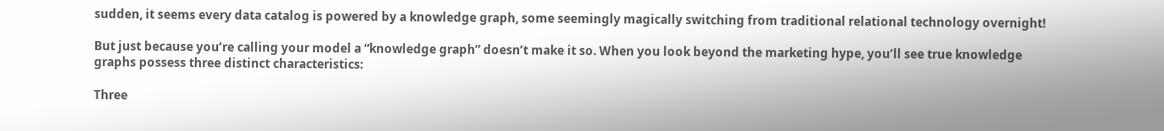sudden, it seems every data catalog is powered by a knowledge graph, some seemingly magically switching from traditional relational technology overnight!

But just because you’re calling your model a “knowledge graph” doesn’t make it so. When you look beyond the marketing hype, you’ll see true knowledge graphs possess three distinct characteristics:

Three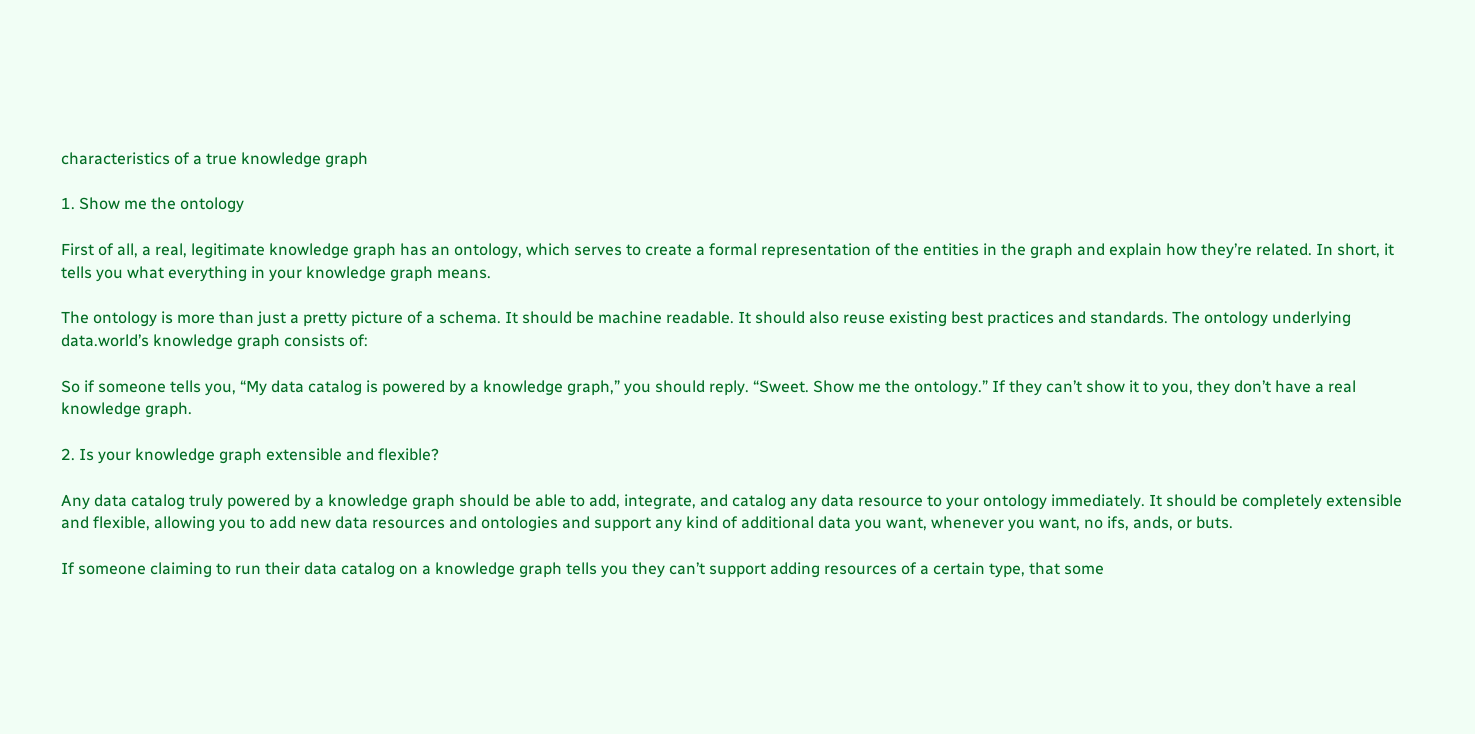characteristics of a true knowledge graph

1. Show me the ontology

First of all, a real, legitimate knowledge graph has an ontology, which serves to create a formal representation of the entities in the graph and explain how they’re related. In short, it tells you what everything in your knowledge graph means.

The ontology is more than just a pretty picture of a schema. It should be machine readable. It should also reuse existing best practices and standards. The ontology underlying data.world’s knowledge graph consists of:

So if someone tells you, “My data catalog is powered by a knowledge graph,” you should reply. “Sweet. Show me the ontology.” If they can’t show it to you, they don’t have a real knowledge graph.

2. Is your knowledge graph extensible and flexible?

Any data catalog truly powered by a knowledge graph should be able to add, integrate, and catalog any data resource to your ontology immediately. It should be completely extensible and flexible, allowing you to add new data resources and ontologies and support any kind of additional data you want, whenever you want, no ifs, ands, or buts.

If someone claiming to run their data catalog on a knowledge graph tells you they can’t support adding resources of a certain type, that some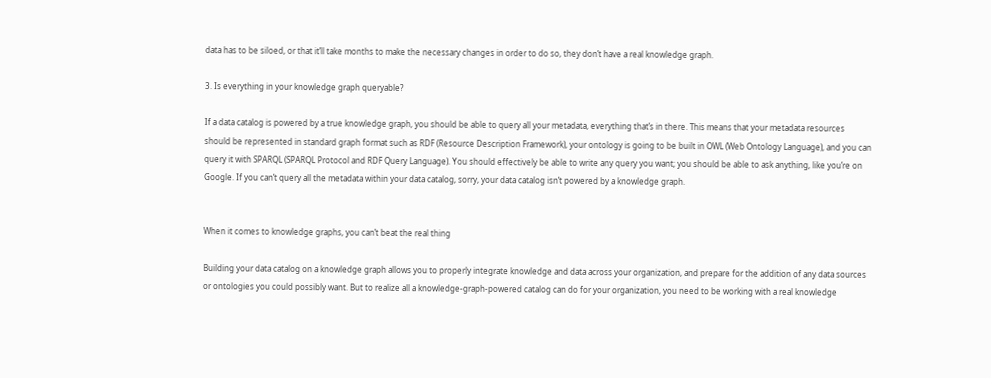data has to be siloed, or that it’ll take months to make the necessary changes in order to do so, they don’t have a real knowledge graph.

3. Is everything in your knowledge graph queryable?

If a data catalog is powered by a true knowledge graph, you should be able to query all your metadata, everything that’s in there. This means that your metadata resources should be represented in standard graph format such as RDF (Resource Description Framework), your ontology is going to be built in OWL (Web Ontology Language), and you can query it with SPARQL (SPARQL Protocol and RDF Query Language). You should effectively be able to write any query you want; you should be able to ask anything, like you’re on Google. If you can’t query all the metadata within your data catalog, sorry, your data catalog isn’t powered by a knowledge graph.


When it comes to knowledge graphs, you can’t beat the real thing

Building your data catalog on a knowledge graph allows you to properly integrate knowledge and data across your organization, and prepare for the addition of any data sources or ontologies you could possibly want. But to realize all a knowledge-graph-powered catalog can do for your organization, you need to be working with a real knowledge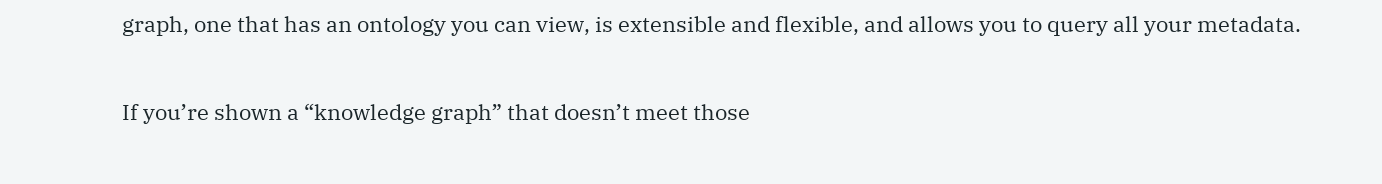graph, one that has an ontology you can view, is extensible and flexible, and allows you to query all your metadata.

If you’re shown a “knowledge graph” that doesn’t meet those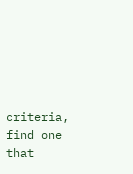criteria, find one that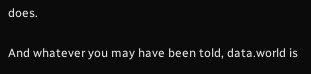does.

And whatever you may have been told, data.world is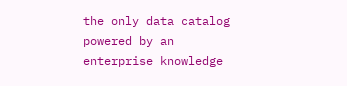the only data catalog powered by an enterprise knowledge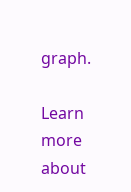graph.

Learn more about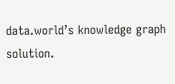data.world’s knowledge graph solution.